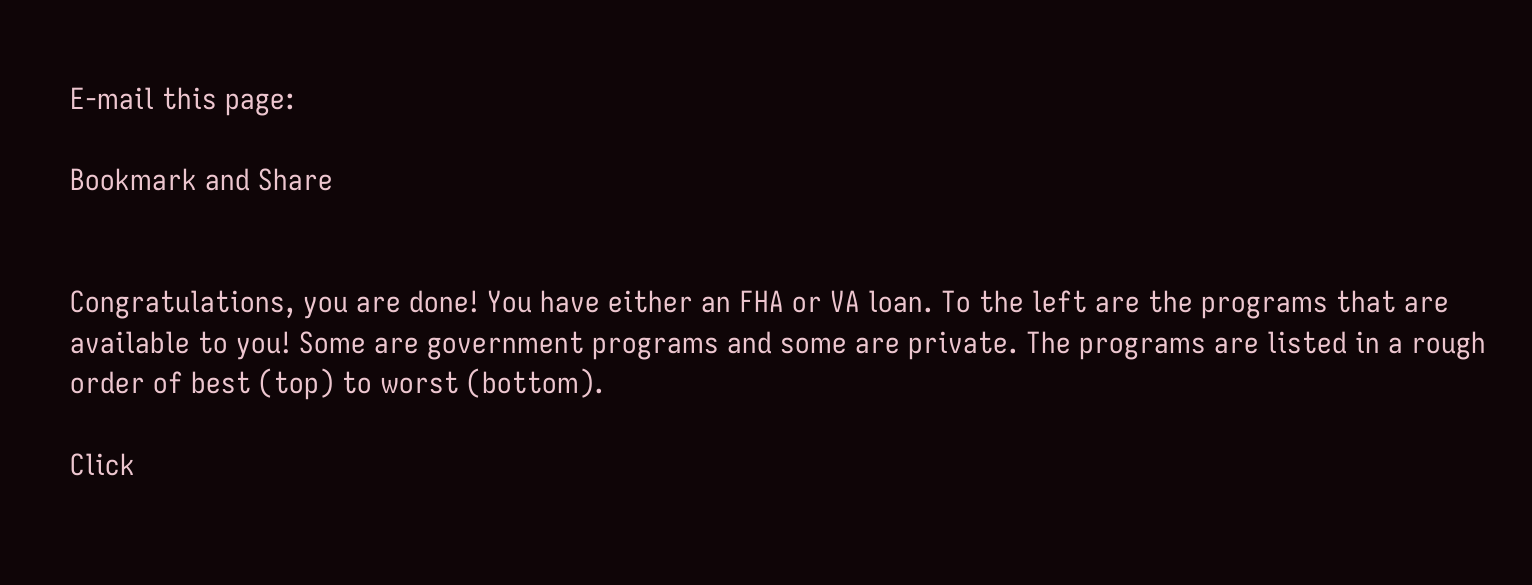E-mail this page:

Bookmark and Share


Congratulations, you are done! You have either an FHA or VA loan. To the left are the programs that are available to you! Some are government programs and some are private. The programs are listed in a rough order of best (top) to worst (bottom).

Click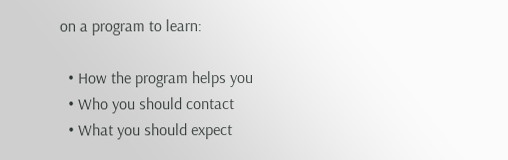on a program to learn:

  • How the program helps you
  • Who you should contact
  • What you should expect